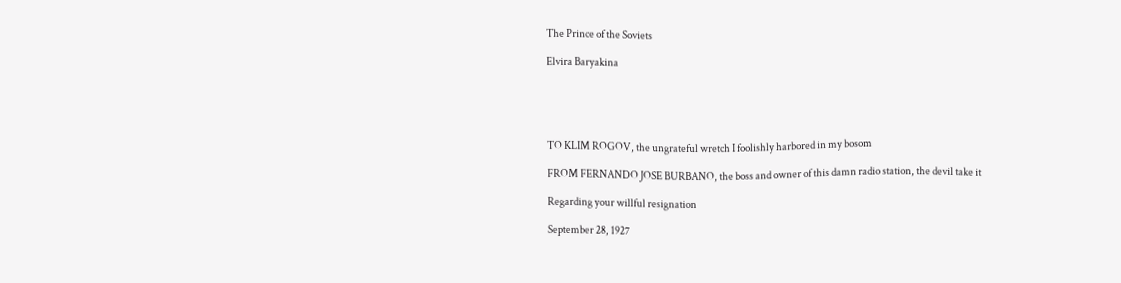The Prince of the Soviets

Elvira Baryakina





TO KLIM ROGOV, the ungrateful wretch I foolishly harbored in my bosom

FROM FERNANDO JOSE BURBANO, the boss and owner of this damn radio station, the devil take it

Regarding your willful resignation

September 28, 1927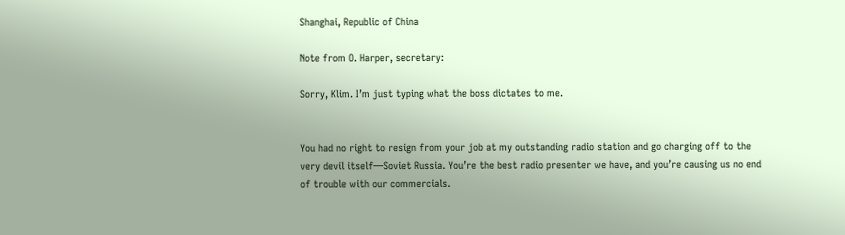Shanghai, Republic of China

Note from O. Harper, secretary:

Sorry, Klim. I’m just typing what the boss dictates to me.


You had no right to resign from your job at my outstanding radio station and go charging off to the very devil itself—Soviet Russia. You’re the best radio presenter we have, and you’re causing us no end of trouble with our commercials.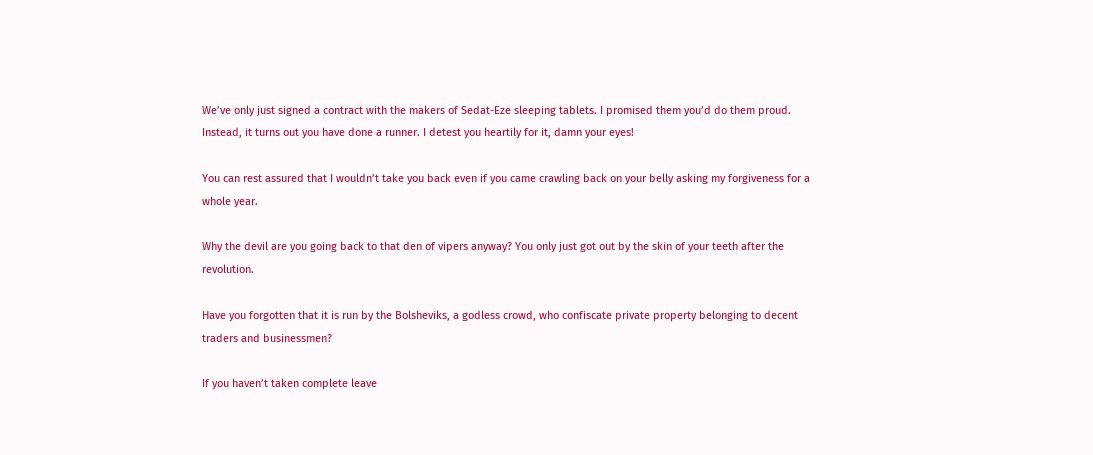We’ve only just signed a contract with the makers of Sedat-Eze sleeping tablets. I promised them you’d do them proud. Instead, it turns out you have done a runner. I detest you heartily for it, damn your eyes!

You can rest assured that I wouldn’t take you back even if you came crawling back on your belly asking my forgiveness for a whole year.

Why the devil are you going back to that den of vipers anyway? You only just got out by the skin of your teeth after the revolution.

Have you forgotten that it is run by the Bolsheviks, a godless crowd, who confiscate private property belonging to decent traders and businessmen?

If you haven’t taken complete leave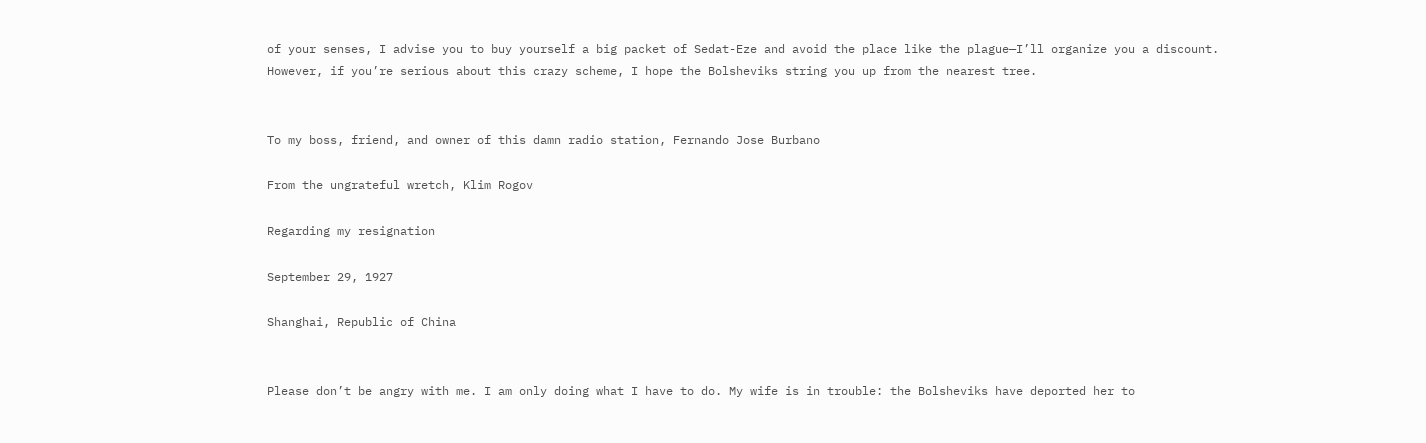of your senses, I advise you to buy yourself a big packet of Sedat-Eze and avoid the place like the plague—I’ll organize you a discount. However, if you’re serious about this crazy scheme, I hope the Bolsheviks string you up from the nearest tree.


To my boss, friend, and owner of this damn radio station, Fernando Jose Burbano

From the ungrateful wretch, Klim Rogov

Regarding my resignation

September 29, 1927

Shanghai, Republic of China


Please don’t be angry with me. I am only doing what I have to do. My wife is in trouble: the Bolsheviks have deported her to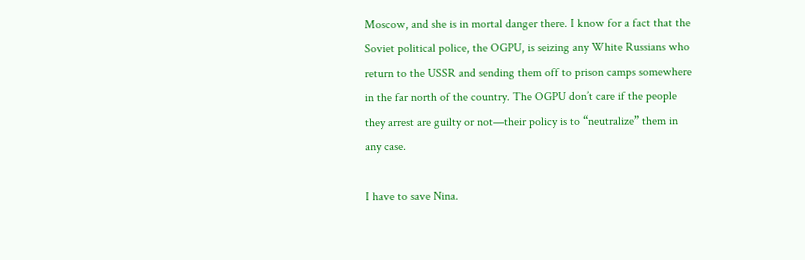Moscow, and she is in mortal danger there. I know for a fact that the Soviet political police, the OGPU, is seizing any White Russians who return to the USSR and sending them off to prison camps somewhere in the far north of the country. The OGPU don’t care if the people they arrest are guilty or not—their policy is to “neutralize” them in any case.

I have to save Nina.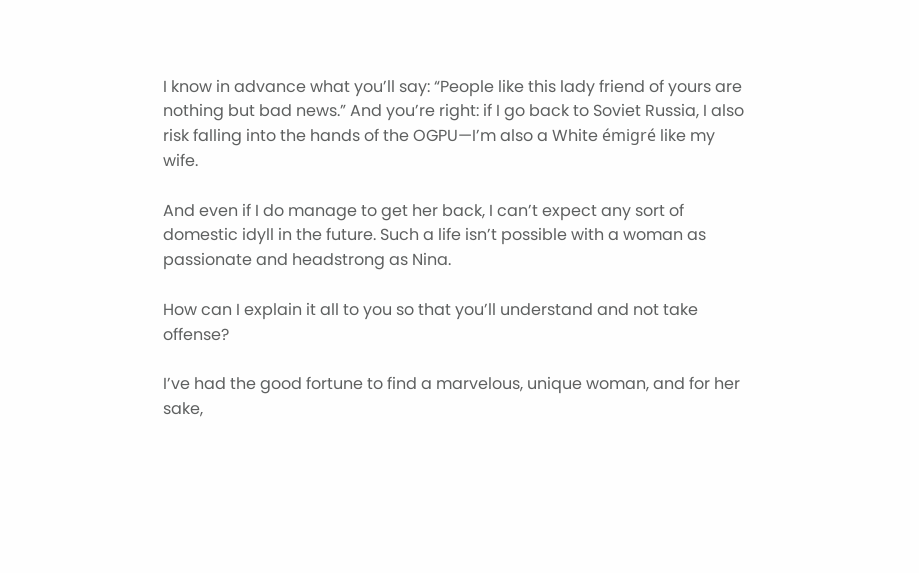I know in advance what you’ll say: “People like this lady friend of yours are nothing but bad news.” And you’re right: if I go back to Soviet Russia, I also risk falling into the hands of the OGPU—I’m also a White émigré like my wife.

And even if I do manage to get her back, I can’t expect any sort of domestic idyll in the future. Such a life isn’t possible with a woman as passionate and headstrong as Nina.

How can I explain it all to you so that you’ll understand and not take offense?

I’ve had the good fortune to find a marvelous, unique woman, and for her sake,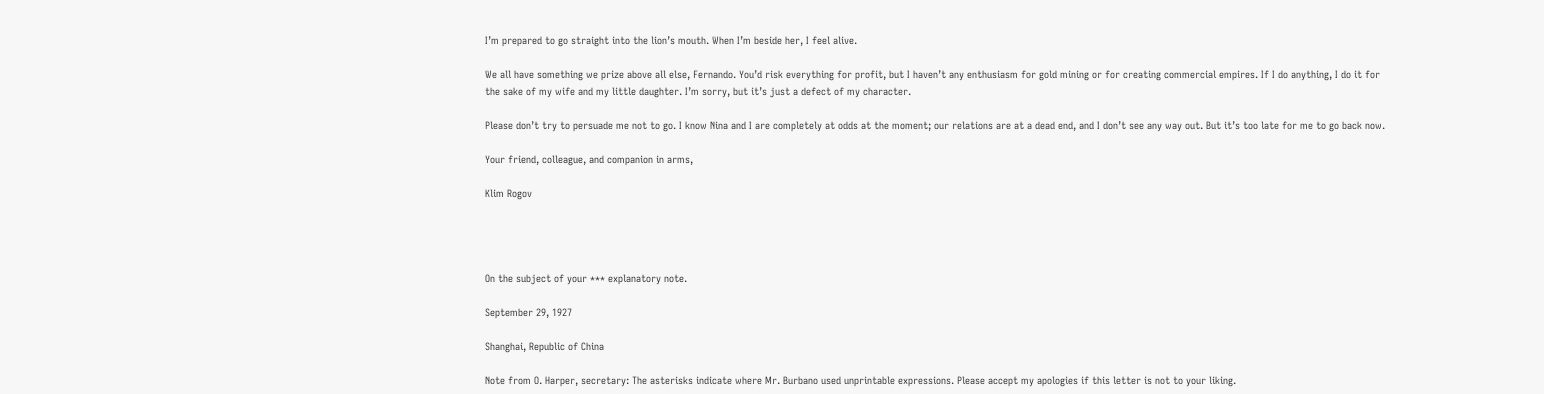I’m prepared to go straight into the lion’s mouth. When I’m beside her, I feel alive.

We all have something we prize above all else, Fernando. You’d risk everything for profit, but I haven’t any enthusiasm for gold mining or for creating commercial empires. If I do anything, I do it for the sake of my wife and my little daughter. I’m sorry, but it’s just a defect of my character.

Please don’t try to persuade me not to go. I know Nina and I are completely at odds at the moment; our relations are at a dead end, and I don’t see any way out. But it’s too late for me to go back now.

Your friend, colleague, and companion in arms,

Klim Rogov




On the subject of your *** explanatory note.

September 29, 1927

Shanghai, Republic of China

Note from O. Harper, secretary: The asterisks indicate where Mr. Burbano used unprintable expressions. Please accept my apologies if this letter is not to your liking.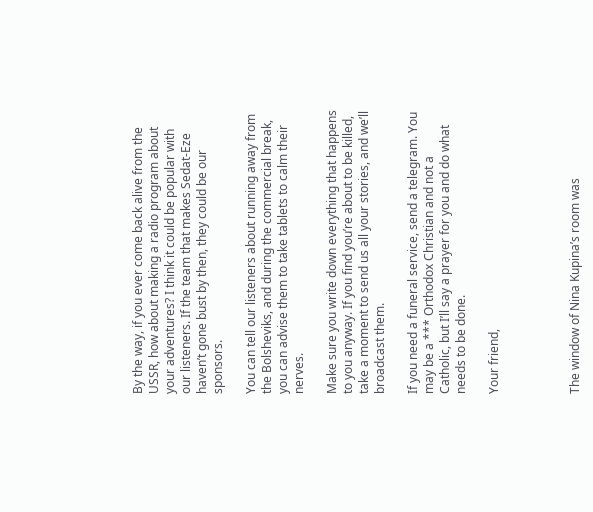By the way, if you ever come back alive from the USSR, how about making a radio program about your adventures? I think it could be popular with our listeners. If the team that makes Sedat-Eze haven’t gone bust by then, they could be our sponsors.

You can tell our listeners about running away from the Bolsheviks, and during the commercial break, you can advise them to take tablets to calm their nerves.

Make sure you write down everything that happens to you anyway. If you find you’re about to be killed, take a moment to send us all your stories, and we’ll broadcast them.

If you need a funeral service, send a telegram. You may be a *** Orthodox Christian and not a Catholic, but I’ll say a prayer for you and do what needs to be done.

Your friend,




The window of Nina Kupina’s room was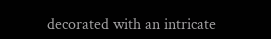decorated with an intricate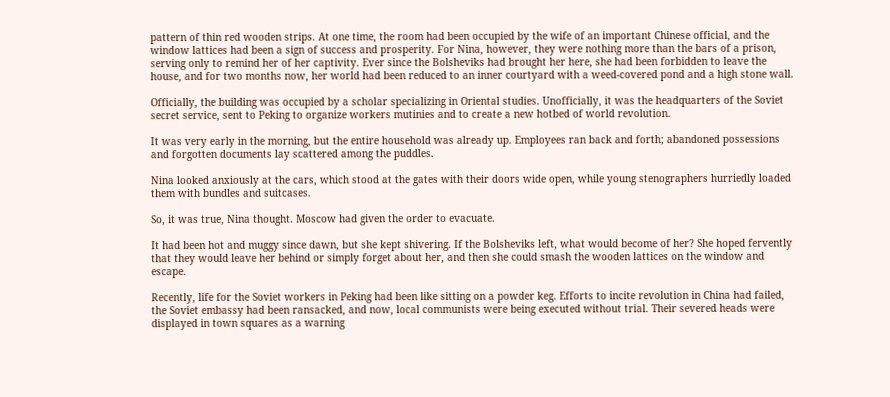pattern of thin red wooden strips. At one time, the room had been occupied by the wife of an important Chinese official, and the window lattices had been a sign of success and prosperity. For Nina, however, they were nothing more than the bars of a prison, serving only to remind her of her captivity. Ever since the Bolsheviks had brought her here, she had been forbidden to leave the house, and for two months now, her world had been reduced to an inner courtyard with a weed-covered pond and a high stone wall.

Officially, the building was occupied by a scholar specializing in Oriental studies. Unofficially, it was the headquarters of the Soviet secret service, sent to Peking to organize workers mutinies and to create a new hotbed of world revolution.

It was very early in the morning, but the entire household was already up. Employees ran back and forth; abandoned possessions and forgotten documents lay scattered among the puddles.

Nina looked anxiously at the cars, which stood at the gates with their doors wide open, while young stenographers hurriedly loaded them with bundles and suitcases.

So, it was true, Nina thought. Moscow had given the order to evacuate.

It had been hot and muggy since dawn, but she kept shivering. If the Bolsheviks left, what would become of her? She hoped fervently that they would leave her behind or simply forget about her, and then she could smash the wooden lattices on the window and escape.

Recently, life for the Soviet workers in Peking had been like sitting on a powder keg. Efforts to incite revolution in China had failed, the Soviet embassy had been ransacked, and now, local communists were being executed without trial. Their severed heads were displayed in town squares as a warning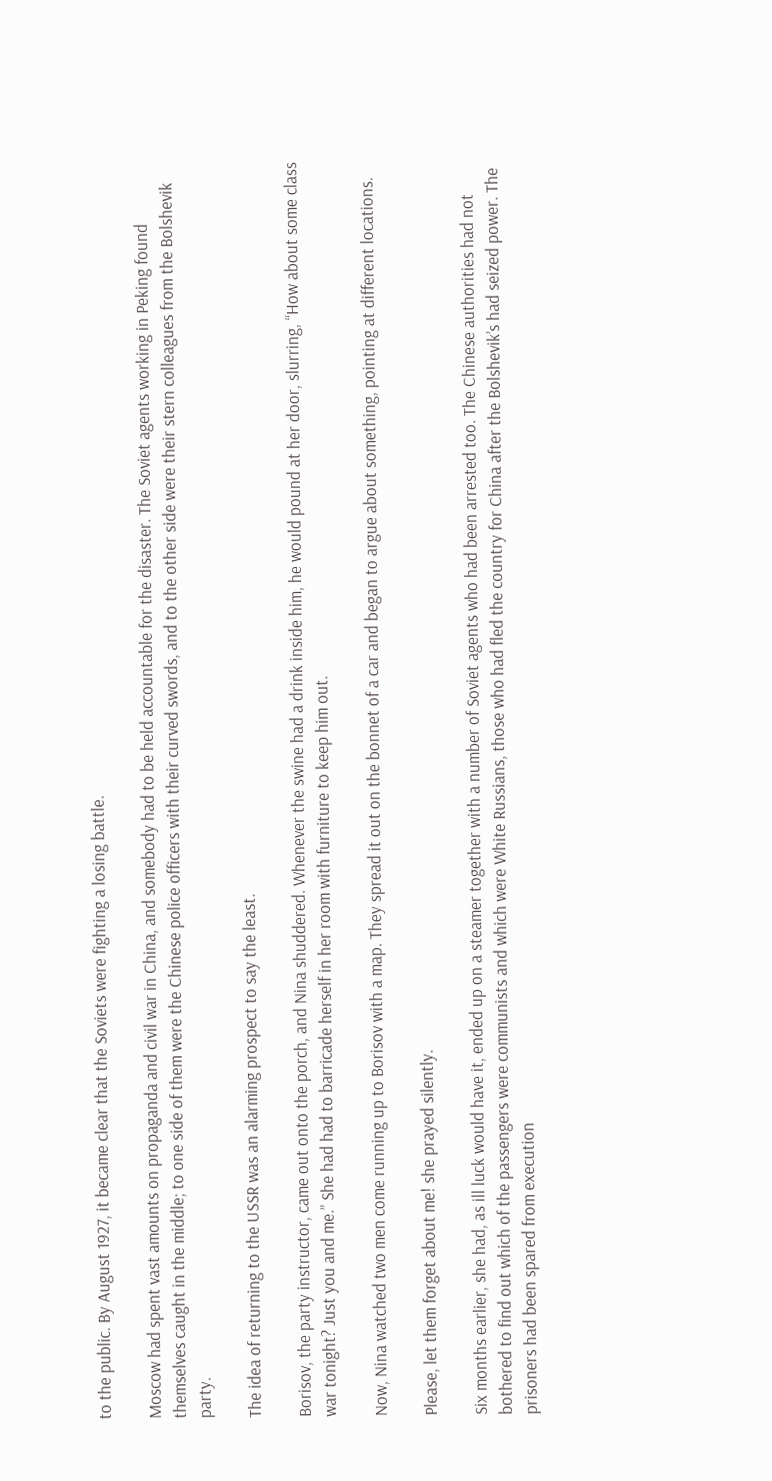to the public. By August 1927, it became clear that the Soviets were fighting a losing battle.

Moscow had spent vast amounts on propaganda and civil war in China, and somebody had to be held accountable for the disaster. The Soviet agents working in Peking found themselves caught in the middle; to one side of them were the Chinese police officers with their curved swords, and to the other side were their stern colleagues from the Bolshevik party.

The idea of returning to the USSR was an alarming prospect to say the least.

Borisov, the party instructor, came out onto the porch, and Nina shuddered. Whenever the swine had a drink inside him, he would pound at her door, slurring, “How about some class war tonight? Just you and me.” She had had to barricade herself in her room with furniture to keep him out.

Now, Nina watched two men come running up to Borisov with a map. They spread it out on the bonnet of a car and began to argue about something, pointing at different locations.

Please, let them forget about me! she prayed silently.

Six months earlier, she had, as ill luck would have it, ended up on a steamer together with a number of Soviet agents who had been arrested too. The Chinese authorities had not bothered to find out which of the passengers were communists and which were White Russians, those who had fled the country for China after the Bolshevik’s had seized power. The prisoners had been spared from execution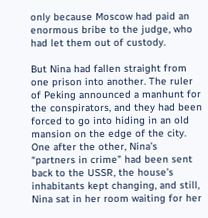only because Moscow had paid an enormous bribe to the judge, who had let them out of custody.

But Nina had fallen straight from one prison into another. The ruler of Peking announced a manhunt for the conspirators, and they had been forced to go into hiding in an old mansion on the edge of the city. One after the other, Nina’s “partners in crime” had been sent back to the USSR, the house’s inhabitants kept changing, and still, Nina sat in her room waiting for her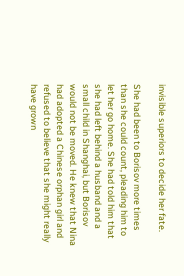invisible superiors to decide her fate.

She had been to Borisov more times than she could count, pleading him to let her go home. She had told him that she had left behind a husband and a small child in Shanghai, but Borisov would not be moved. He knew that Nina had adopted a Chinese orphan girl and refused to believe that she might really have grown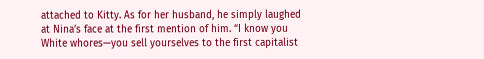attached to Kitty. As for her husband, he simply laughed at Nina’s face at the first mention of him. “I know you White whores—you sell yourselves to the first capitalist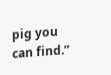pig you can find.”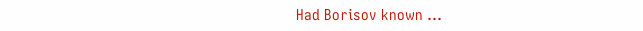Had Borisov known ...